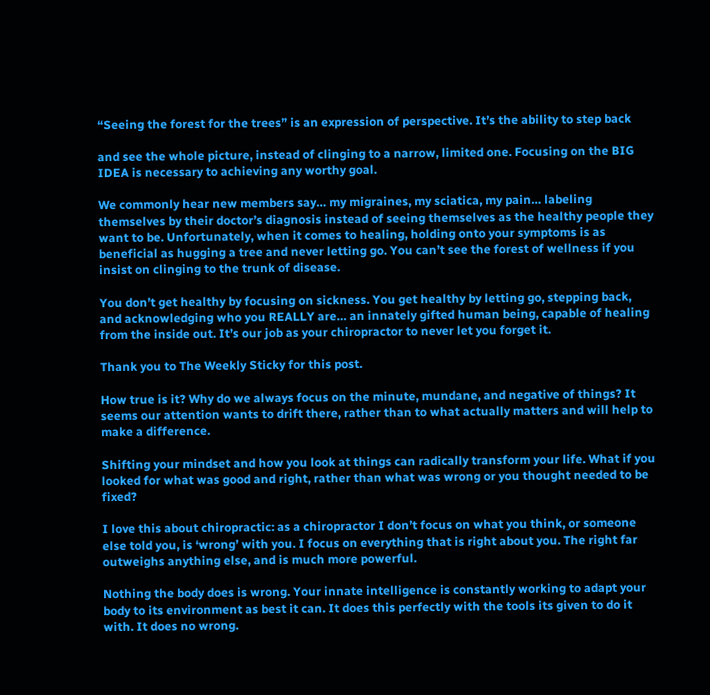“Seeing the forest for the trees” is an expression of perspective. It’s the ability to step back

and see the whole picture, instead of clinging to a narrow, limited one. Focusing on the BIG IDEA is necessary to achieving any worthy goal.

We commonly hear new members say… my migraines, my sciatica, my pain… labeling themselves by their doctor’s diagnosis instead of seeing themselves as the healthy people they want to be. Unfortunately, when it comes to healing, holding onto your symptoms is as beneficial as hugging a tree and never letting go. You can’t see the forest of wellness if you insist on clinging to the trunk of disease.

You don’t get healthy by focusing on sickness. You get healthy by letting go, stepping back, and acknowledging who you REALLY are… an innately gifted human being, capable of healing from the inside out. It’s our job as your chiropractor to never let you forget it.

Thank you to The Weekly Sticky for this post.

How true is it? Why do we always focus on the minute, mundane, and negative of things? It seems our attention wants to drift there, rather than to what actually matters and will help to make a difference.

Shifting your mindset and how you look at things can radically transform your life. What if you looked for what was good and right, rather than what was wrong or you thought needed to be fixed?

I love this about chiropractic: as a chiropractor I don’t focus on what you think, or someone else told you, is ‘wrong’ with you. I focus on everything that is right about you. The right far outweighs anything else, and is much more powerful.

Nothing the body does is wrong. Your innate intelligence is constantly working to adapt your body to its environment as best it can. It does this perfectly with the tools its given to do it with. It does no wrong.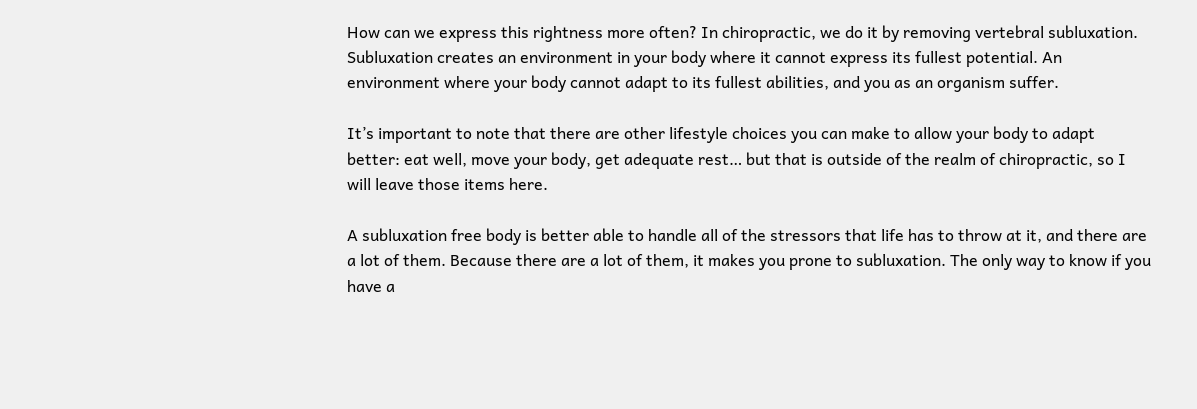How can we express this rightness more often? In chiropractic, we do it by removing vertebral subluxation. Subluxation creates an environment in your body where it cannot express its fullest potential. An environment where your body cannot adapt to its fullest abilities, and you as an organism suffer.

It’s important to note that there are other lifestyle choices you can make to allow your body to adapt better: eat well, move your body, get adequate rest… but that is outside of the realm of chiropractic, so I will leave those items here.

A subluxation free body is better able to handle all of the stressors that life has to throw at it, and there are a lot of them. Because there are a lot of them, it makes you prone to subluxation. The only way to know if you have a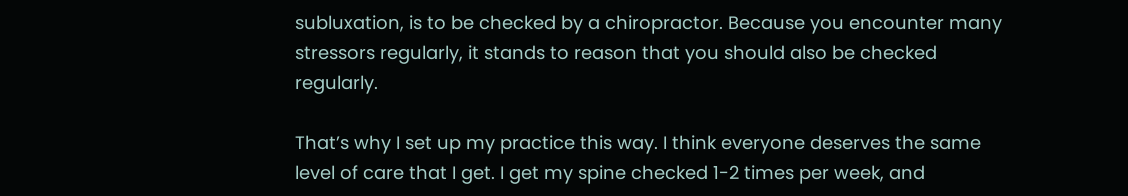subluxation, is to be checked by a chiropractor. Because you encounter many stressors regularly, it stands to reason that you should also be checked regularly.

That’s why I set up my practice this way. I think everyone deserves the same level of care that I get. I get my spine checked 1-2 times per week, and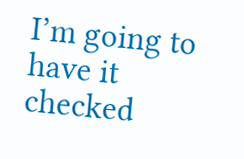I’m going to have it checked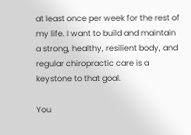at least once per week for the rest of my life. I want to build and maintain a strong, healthy, resilient body, and regular chiropractic care is a keystone to that goal.

You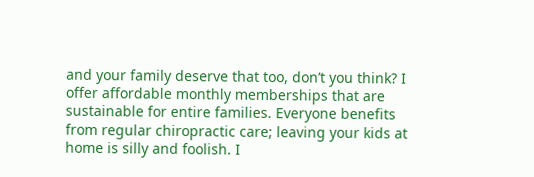and your family deserve that too, don’t you think? I offer affordable monthly memberships that are sustainable for entire families. Everyone benefits from regular chiropractic care; leaving your kids at home is silly and foolish. I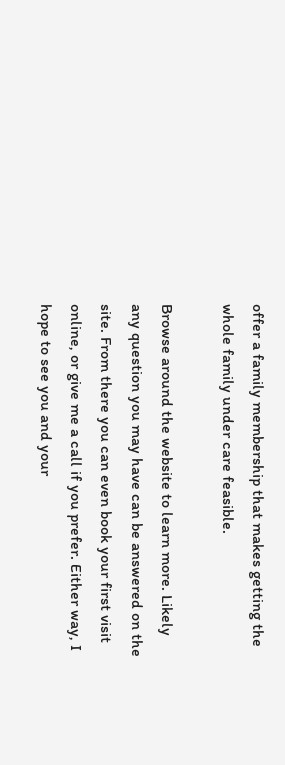offer a family membership that makes getting the whole family under care feasible.

Browse around the website to learn more. Likely any question you may have can be answered on the site. From there you can even book your first visit online, or give me a call if you prefer. Either way, I hope to see you and your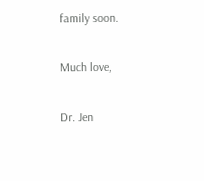family soon.

Much love,

Dr. Jen